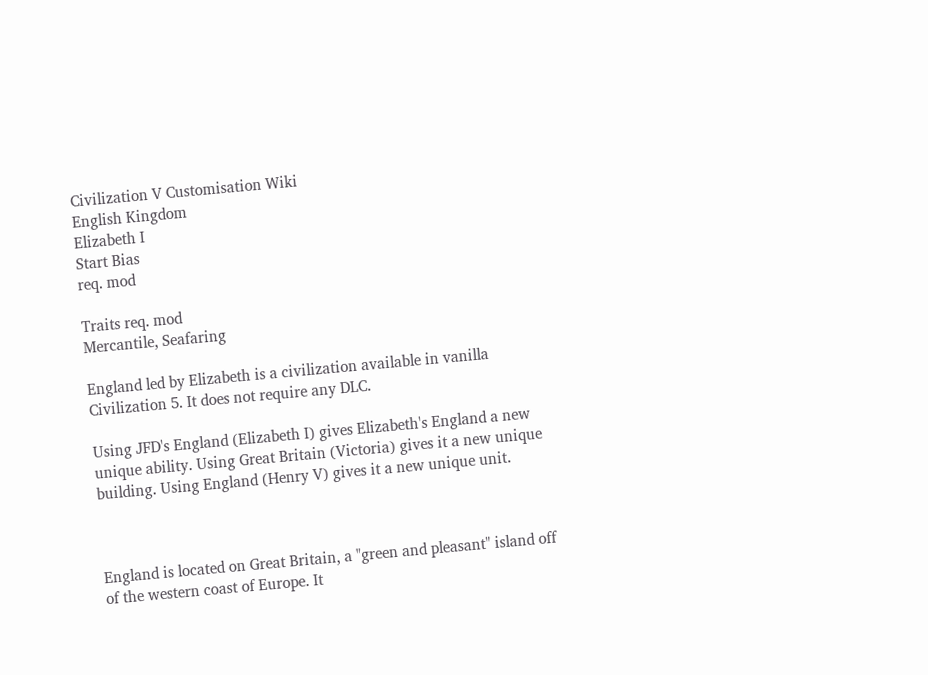Civilization V Customisation Wiki
English Kingdom
Elizabeth I
Start Bias
req. mod

Traits req. mod
Mercantile, Seafaring

England led by Elizabeth is a civilization available in vanilla Civilization 5. It does not require any DLC.

Using JFD's England (Elizabeth I) gives Elizabeth's England a new unique ability. Using Great Britain (Victoria) gives it a new unique building. Using England (Henry V) gives it a new unique unit.



England is located on Great Britain, a "green and pleasant" island off of the western coast of Europe. It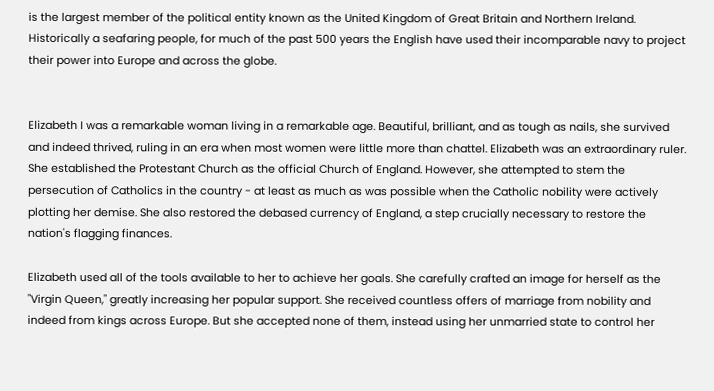is the largest member of the political entity known as the United Kingdom of Great Britain and Northern Ireland. Historically a seafaring people, for much of the past 500 years the English have used their incomparable navy to project their power into Europe and across the globe.


Elizabeth I was a remarkable woman living in a remarkable age. Beautiful, brilliant, and as tough as nails, she survived and indeed thrived, ruling in an era when most women were little more than chattel. Elizabeth was an extraordinary ruler. She established the Protestant Church as the official Church of England. However, she attempted to stem the persecution of Catholics in the country - at least as much as was possible when the Catholic nobility were actively plotting her demise. She also restored the debased currency of England, a step crucially necessary to restore the nation's flagging finances.

Elizabeth used all of the tools available to her to achieve her goals. She carefully crafted an image for herself as the "Virgin Queen," greatly increasing her popular support. She received countless offers of marriage from nobility and indeed from kings across Europe. But she accepted none of them, instead using her unmarried state to control her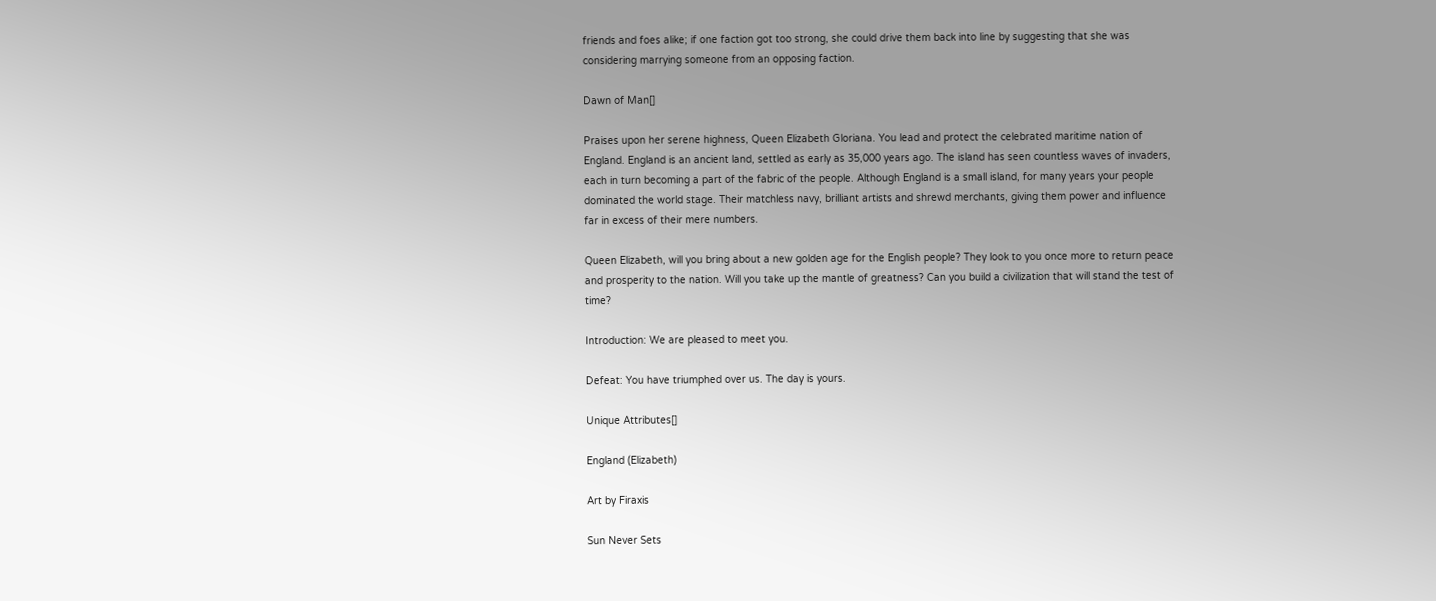friends and foes alike; if one faction got too strong, she could drive them back into line by suggesting that she was considering marrying someone from an opposing faction.

Dawn of Man[]

Praises upon her serene highness, Queen Elizabeth Gloriana. You lead and protect the celebrated maritime nation of England. England is an ancient land, settled as early as 35,000 years ago. The island has seen countless waves of invaders, each in turn becoming a part of the fabric of the people. Although England is a small island, for many years your people dominated the world stage. Their matchless navy, brilliant artists and shrewd merchants, giving them power and influence far in excess of their mere numbers.

Queen Elizabeth, will you bring about a new golden age for the English people? They look to you once more to return peace and prosperity to the nation. Will you take up the mantle of greatness? Can you build a civilization that will stand the test of time?

Introduction: We are pleased to meet you.

Defeat: You have triumphed over us. The day is yours.

Unique Attributes[]

England (Elizabeth)

Art by Firaxis

Sun Never Sets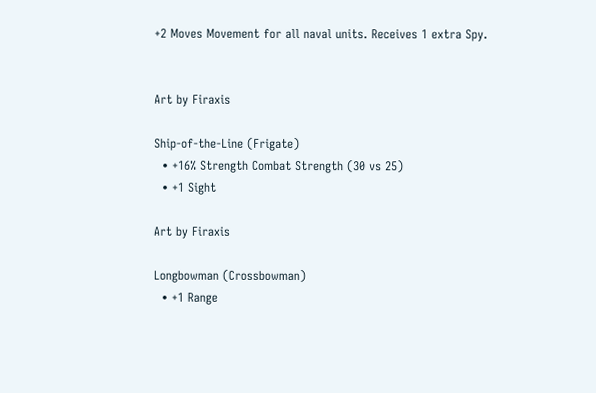+2 Moves Movement for all naval units. Receives 1 extra Spy.


Art by Firaxis

Ship-of-the-Line (Frigate)
  • +16% Strength Combat Strength (30 vs 25)
  • +1 Sight

Art by Firaxis

Longbowman (Crossbowman)
  • +1 Range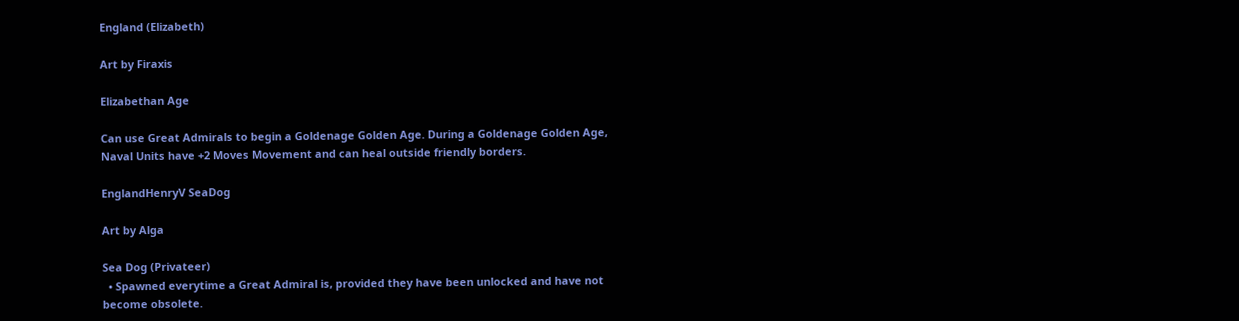England (Elizabeth)

Art by Firaxis

Elizabethan Age

Can use Great Admirals to begin a Goldenage Golden Age. During a Goldenage Golden Age, Naval Units have +2 Moves Movement and can heal outside friendly borders.

EnglandHenryV SeaDog

Art by Alga

Sea Dog (Privateer)
  • Spawned everytime a Great Admiral is, provided they have been unlocked and have not become obsolete.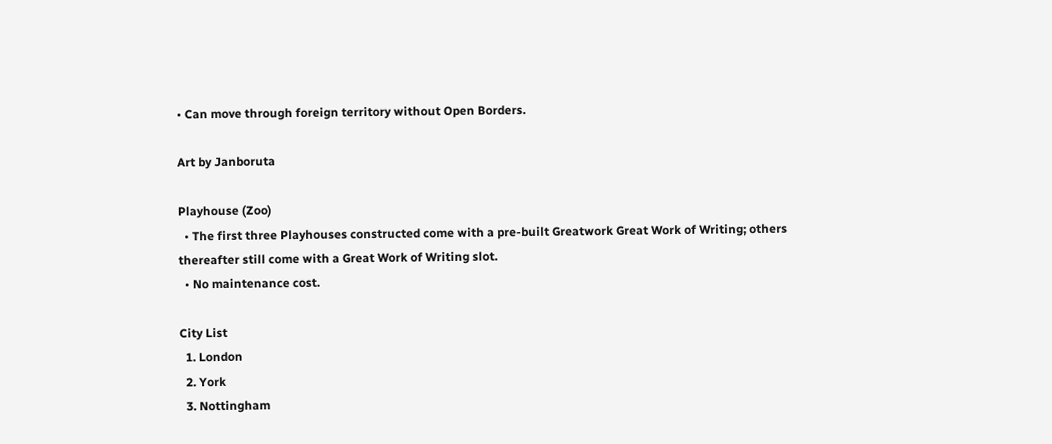• Can move through foreign territory without Open Borders.

Art by Janboruta

Playhouse (Zoo)
  • The first three Playhouses constructed come with a pre-built Greatwork Great Work of Writing; others thereafter still come with a Great Work of Writing slot.
  • No maintenance cost.

City List
  1. London
  2. York
  3. Nottingham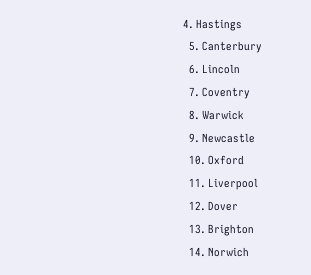4. Hastings
  5. Canterbury
  6. Lincoln
  7. Coventry
  8. Warwick
  9. Newcastle
  10. Oxford
  11. Liverpool
  12. Dover
  13. Brighton
  14. Norwich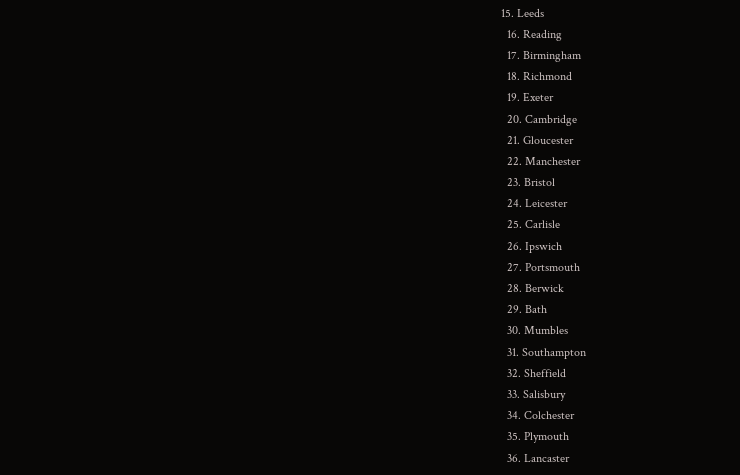15. Leeds
  16. Reading
  17. Birmingham
  18. Richmond
  19. Exeter
  20. Cambridge
  21. Gloucester
  22. Manchester
  23. Bristol
  24. Leicester
  25. Carlisle
  26. Ipswich
  27. Portsmouth
  28. Berwick
  29. Bath
  30. Mumbles
  31. Southampton
  32. Sheffield
  33. Salisbury
  34. Colchester
  35. Plymouth
  36. Lancaster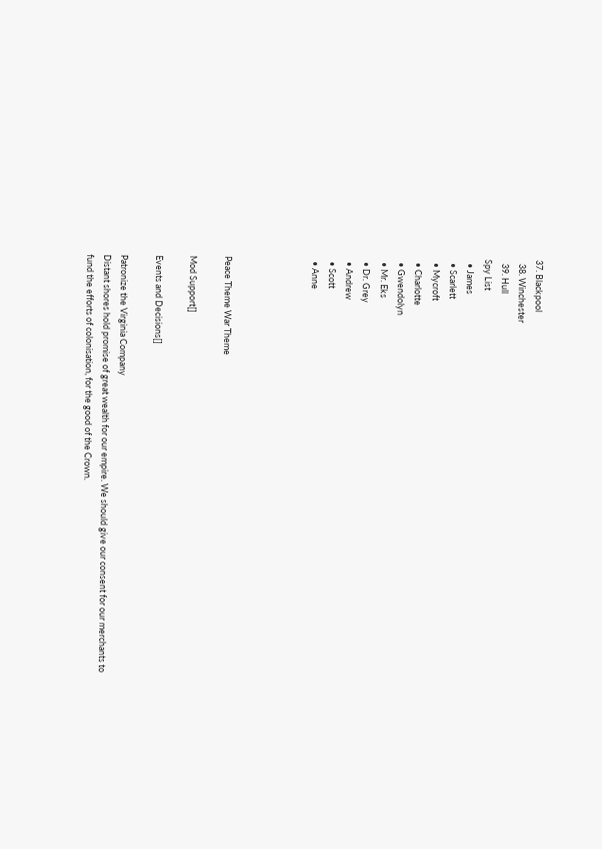37. Blackpool
  38. Winchester
  39. Hull
Spy List
  • James
  • Scarlett
  • Mycroft
  • Charlotte
  • Gwendolyn
  • Mr. Eks
  • Dr. Grey
  • Andrew
  • Scott
  • Anne




Peace Theme War Theme

Mod Support[]

Events and Decisions[]

Patronize the Virginia Company
Distant shores hold promise of great wealth for our empire. We should give our consent for our merchants to fund the efforts of colonisation, for the good of the Crown.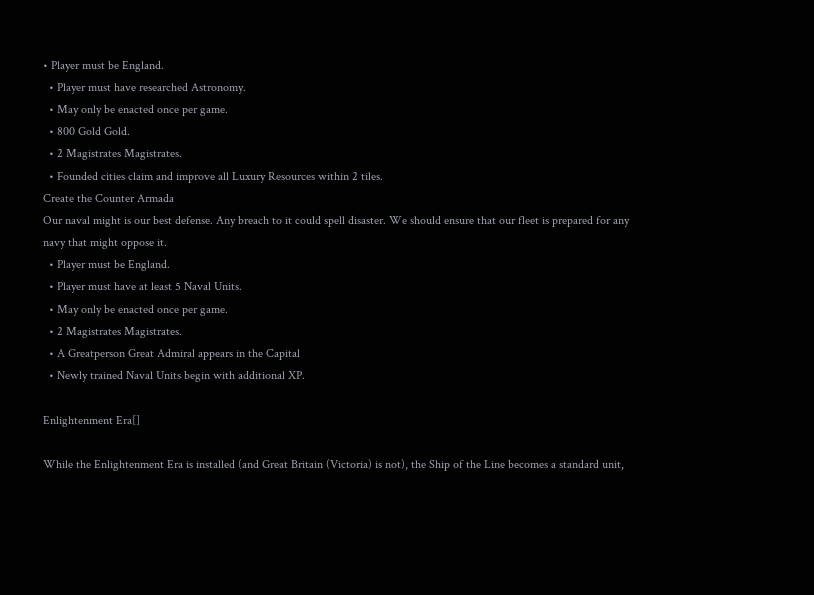• Player must be England.
  • Player must have researched Astronomy.
  • May only be enacted once per game.
  • 800 Gold Gold.
  • 2 Magistrates Magistrates.
  • Founded cities claim and improve all Luxury Resources within 2 tiles.
Create the Counter Armada
Our naval might is our best defense. Any breach to it could spell disaster. We should ensure that our fleet is prepared for any navy that might oppose it.
  • Player must be England.
  • Player must have at least 5 Naval Units.
  • May only be enacted once per game.
  • 2 Magistrates Magistrates.
  • A Greatperson Great Admiral appears in the Capital
  • Newly trained Naval Units begin with additional XP.

Enlightenment Era[]

While the Enlightenment Era is installed (and Great Britain (Victoria) is not), the Ship of the Line becomes a standard unit,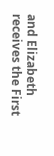and Elizabeth receives the First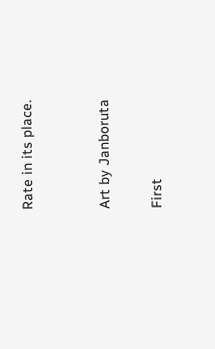Rate in its place.


Art by Janboruta

First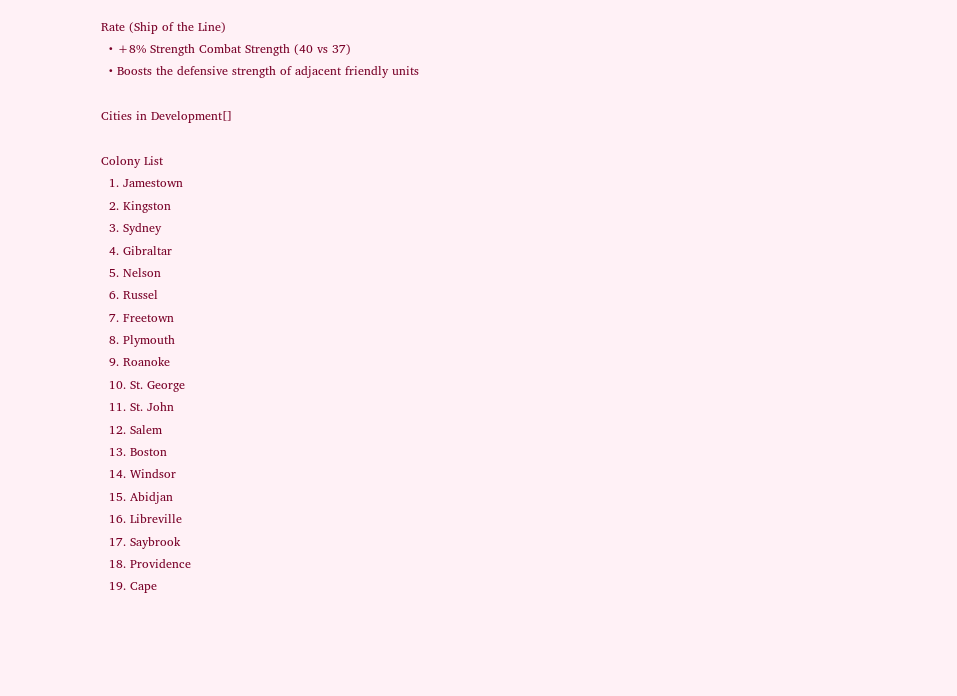Rate (Ship of the Line)
  • +8% Strength Combat Strength (40 vs 37)
  • Boosts the defensive strength of adjacent friendly units

Cities in Development[]

Colony List
  1. Jamestown
  2. Kingston
  3. Sydney
  4. Gibraltar
  5. Nelson
  6. Russel
  7. Freetown
  8. Plymouth
  9. Roanoke
  10. St. George
  11. St. John
  12. Salem
  13. Boston
  14. Windsor
  15. Abidjan
  16. Libreville
  17. Saybrook
  18. Providence
  19. Cape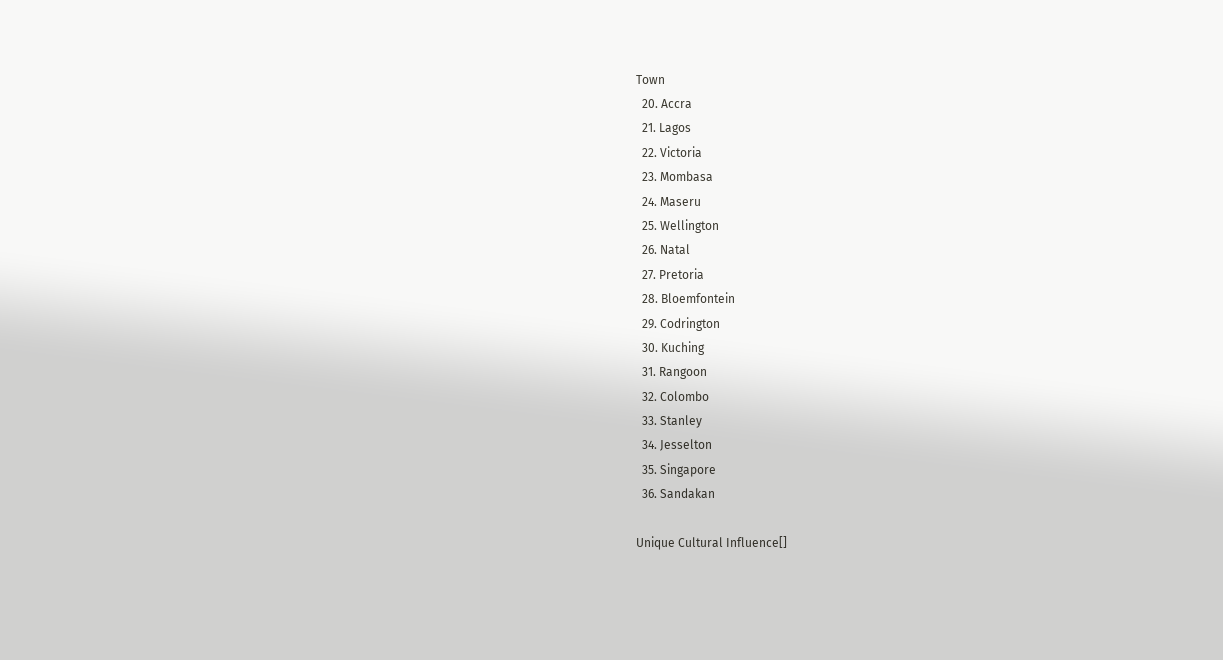Town
  20. Accra
  21. Lagos
  22. Victoria
  23. Mombasa
  24. Maseru
  25. Wellington
  26. Natal
  27. Pretoria
  28. Bloemfontein
  29. Codrington
  30. Kuching
  31. Rangoon
  32. Colombo
  33. Stanley
  34. Jesselton
  35. Singapore
  36. Sandakan

Unique Cultural Influence[]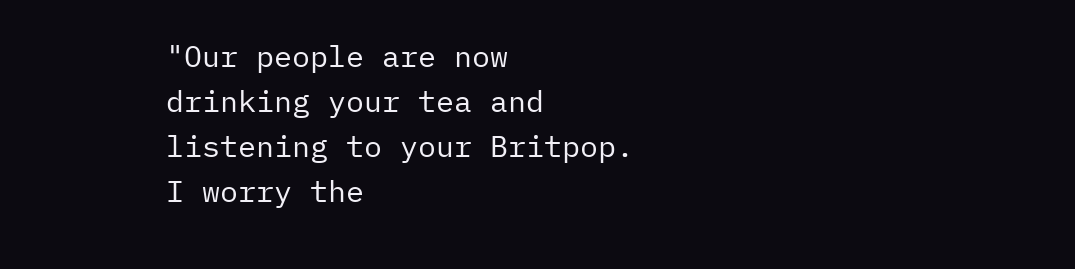"Our people are now drinking your tea and listening to your Britpop. I worry the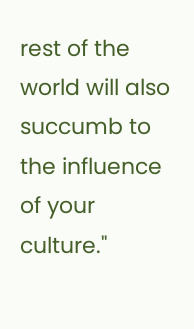rest of the world will also succumb to the influence of your culture."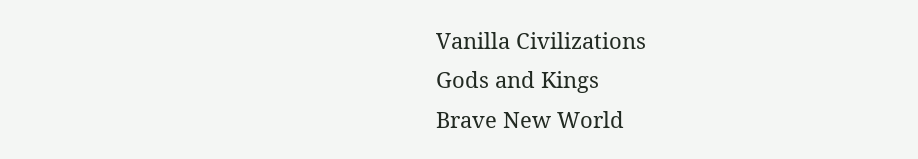Vanilla Civilizations
Gods and Kings
Brave New World